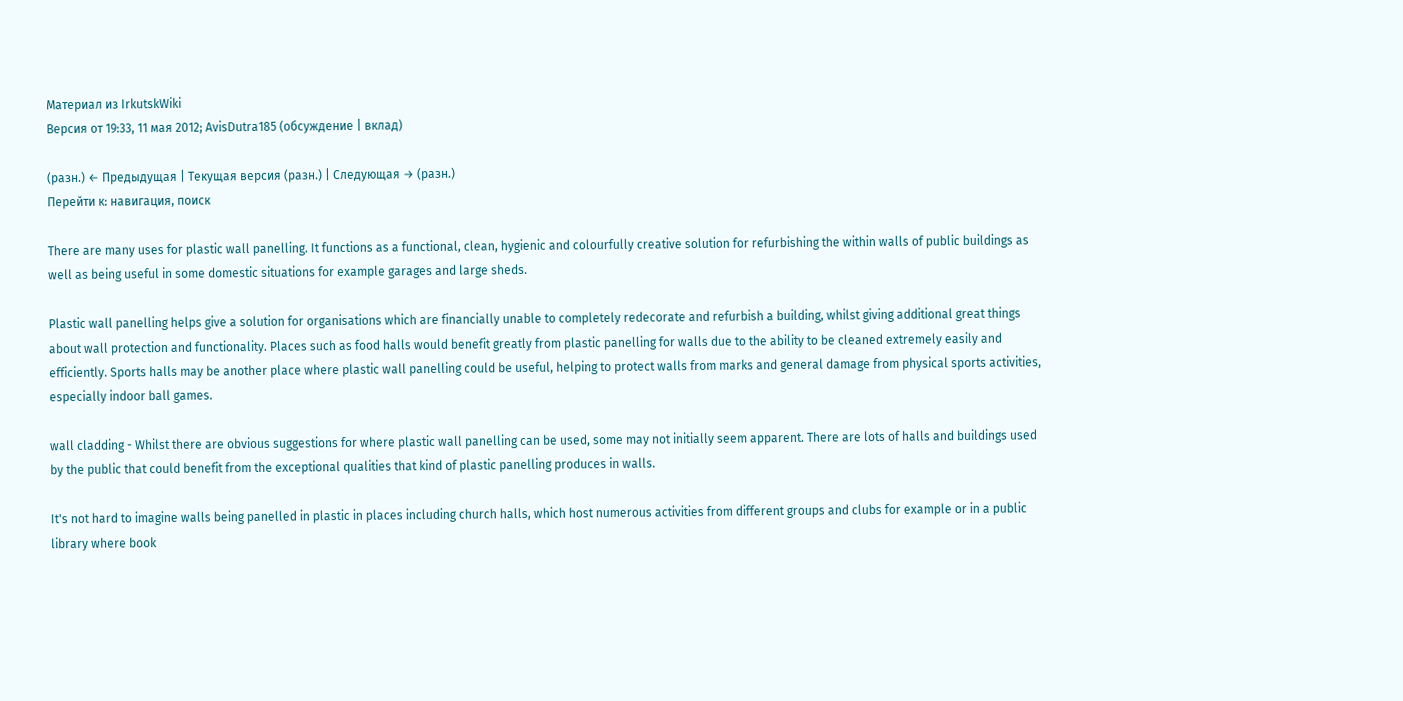Материал из IrkutskWiki
Версия от 19:33, 11 мая 2012; AvisDutra185 (обсуждение | вклад)

(разн.) ← Предыдущая | Текущая версия (разн.) | Следующая → (разн.)
Перейти к: навигация, поиск

There are many uses for plastic wall panelling. It functions as a functional, clean, hygienic and colourfully creative solution for refurbishing the within walls of public buildings as well as being useful in some domestic situations for example garages and large sheds.

Plastic wall panelling helps give a solution for organisations which are financially unable to completely redecorate and refurbish a building, whilst giving additional great things about wall protection and functionality. Places such as food halls would benefit greatly from plastic panelling for walls due to the ability to be cleaned extremely easily and efficiently. Sports halls may be another place where plastic wall panelling could be useful, helping to protect walls from marks and general damage from physical sports activities, especially indoor ball games.

wall cladding - Whilst there are obvious suggestions for where plastic wall panelling can be used, some may not initially seem apparent. There are lots of halls and buildings used by the public that could benefit from the exceptional qualities that kind of plastic panelling produces in walls.

It's not hard to imagine walls being panelled in plastic in places including church halls, which host numerous activities from different groups and clubs for example or in a public library where book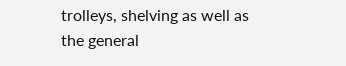trolleys, shelving as well as the general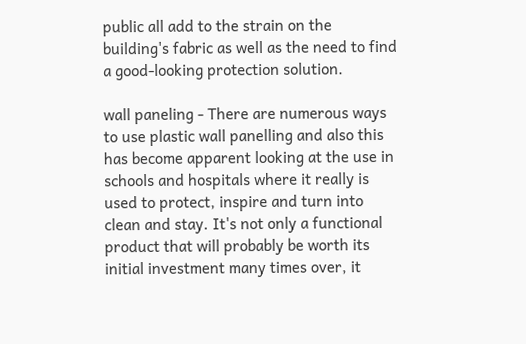public all add to the strain on the building's fabric as well as the need to find a good-looking protection solution.

wall paneling - There are numerous ways to use plastic wall panelling and also this has become apparent looking at the use in schools and hospitals where it really is used to protect, inspire and turn into clean and stay. It's not only a functional product that will probably be worth its initial investment many times over, it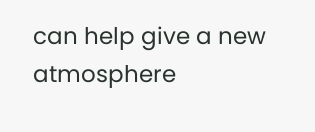can help give a new atmosphere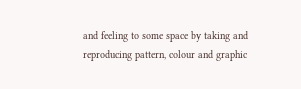and feeling to some space by taking and reproducing pattern, colour and graphic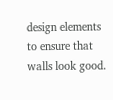design elements to ensure that walls look good.